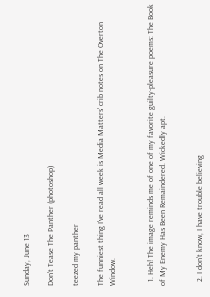Sunday, June 13

Don't Tease The Panther (photoshop)

teezed my panther

The funniest thing I've read all week is Media Matters' crib notes on The Overton Window.


  1. Heh! The image reminds me of one of my favorite guilty-pleasure poems: The Book of My Enemy Has Been Remaindered. Wickedly apt.


  2. I don't know, I have trouble believing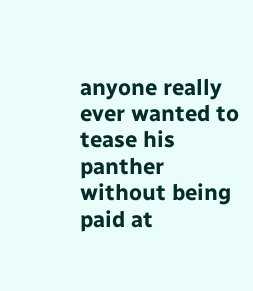anyone really ever wanted to tease his panther without being paid at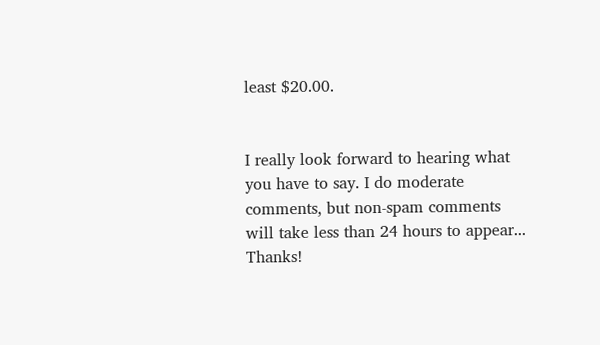least $20.00.


I really look forward to hearing what you have to say. I do moderate comments, but non-spam comments will take less than 24 hours to appear... Thanks!